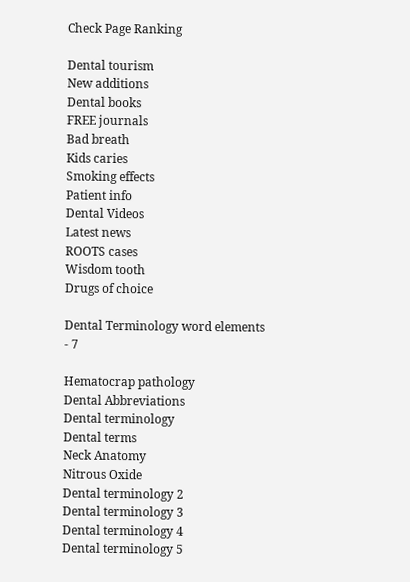Check Page Ranking

Dental tourism
New additions
Dental books
FREE journals
Bad breath
Kids caries
Smoking effects
Patient info
Dental Videos
Latest news
ROOTS cases
Wisdom tooth
Drugs of choice

Dental Terminology word elements - 7

Hematocrap pathology
Dental Abbreviations
Dental terminology
Dental terms
Neck Anatomy
Nitrous Oxide
Dental terminology 2
Dental terminology 3
Dental terminology 4
Dental terminology 5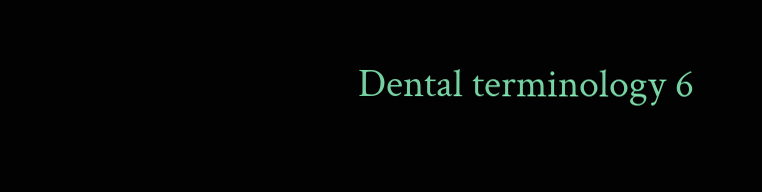Dental terminology 6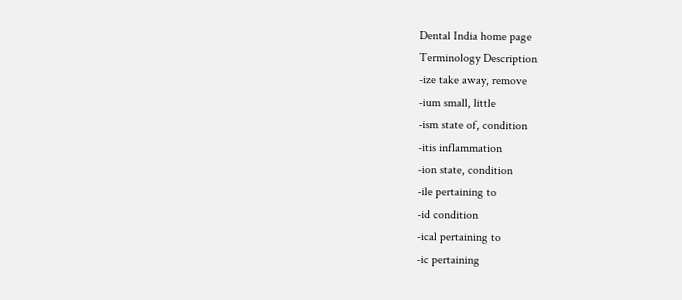Dental India home page
Terminology Description
-ize take away, remove
-ium small, little
-ism state of, condition
-itis inflammation
-ion state, condition
-ile pertaining to
-id condition
-ical pertaining to
-ic pertaining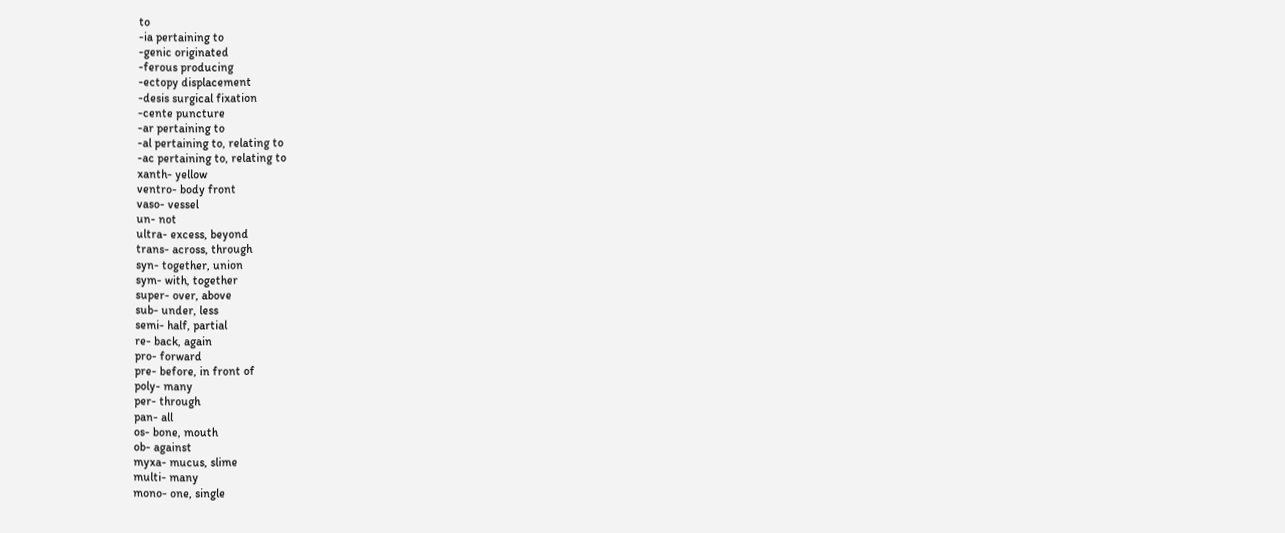to
-ia pertaining to
-genic originated
-ferous producing
-ectopy displacement
-desis surgical fixation
-cente puncture
-ar pertaining to
-al pertaining to, relating to
-ac pertaining to, relating to
xanth- yellow
ventro- body front
vaso- vessel
un- not
ultra- excess, beyond
trans- across, through
syn- together, union
sym- with, together
super- over, above
sub- under, less
semi- half, partial
re- back, again
pro- forward
pre- before, in front of
poly- many
per- through
pan- all
os- bone, mouth
ob- against
myxa- mucus, slime
multi- many
mono- one, single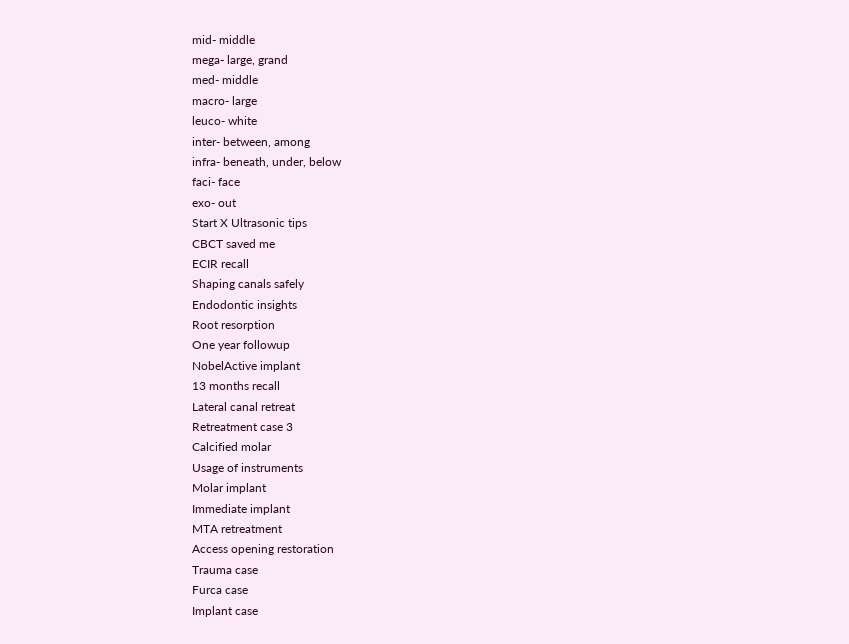mid- middle
mega- large, grand
med- middle
macro- large
leuco- white
inter- between, among
infra- beneath, under, below
faci- face
exo- out
Start X Ultrasonic tips
CBCT saved me
ECIR recall
Shaping canals safely
Endodontic insights
Root resorption
One year followup
NobelActive implant
13 months recall
Lateral canal retreat
Retreatment case 3
Calcified molar
Usage of instruments
Molar implant
Immediate implant
MTA retreatment
Access opening restoration
Trauma case
Furca case
Implant case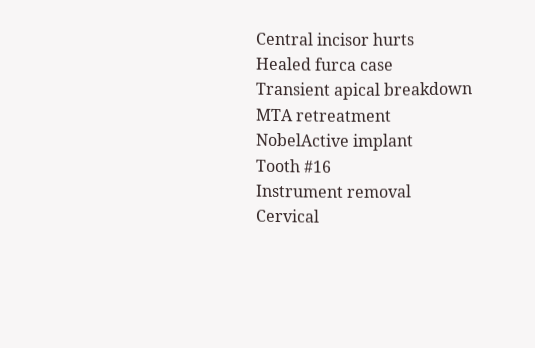Central incisor hurts
Healed furca case
Transient apical breakdown
MTA retreatment
NobelActive implant
Tooth #16
Instrument removal
Cervical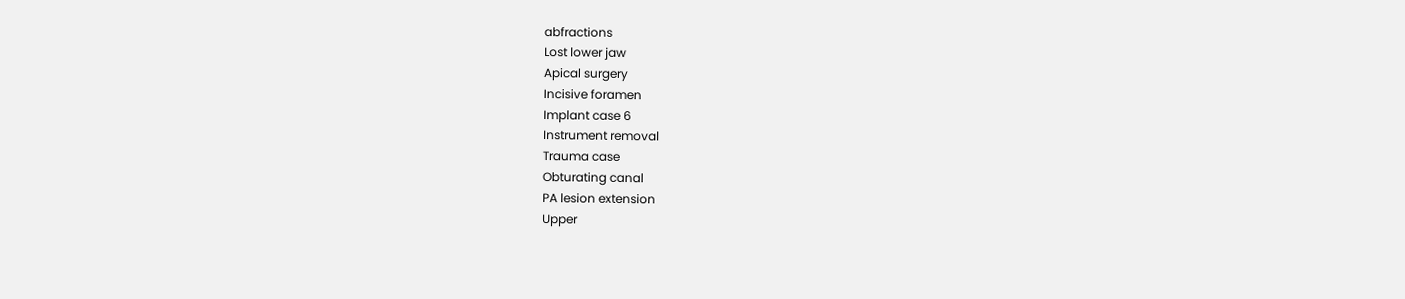abfractions
Lost lower jaw
Apical surgery
Incisive foramen
Implant case 6
Instrument removal
Trauma case
Obturating canal
PA lesion extension
Upper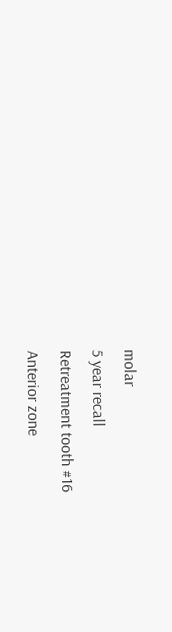molar
5 year recall
Retreatment tooth #16
Anterior zone